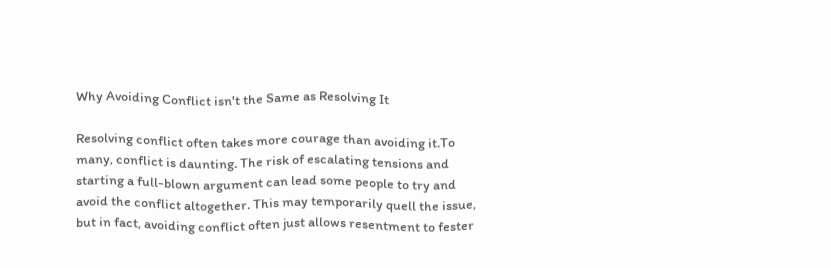Why Avoiding Conflict isn't the Same as Resolving It

Resolving conflict often takes more courage than avoiding it.To many, conflict is daunting. The risk of escalating tensions and starting a full-blown argument can lead some people to try and avoid the conflict altogether. This may temporarily quell the issue, but in fact, avoiding conflict often just allows resentment to fester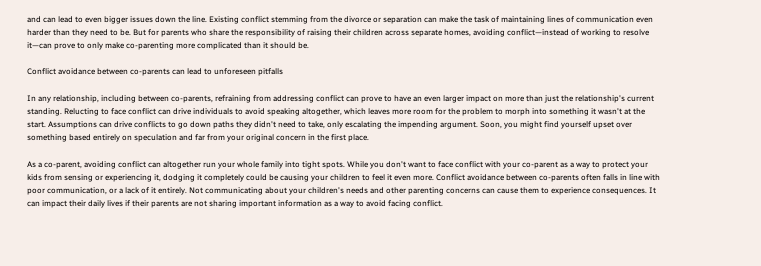and can lead to even bigger issues down the line. Existing conflict stemming from the divorce or separation can make the task of maintaining lines of communication even harder than they need to be. But for parents who share the responsibility of raising their children across separate homes, avoiding conflict—instead of working to resolve it—can prove to only make co-parenting more complicated than it should be.

Conflict avoidance between co-parents can lead to unforeseen pitfalls

In any relationship, including between co-parents, refraining from addressing conflict can prove to have an even larger impact on more than just the relationship's current standing. Relucting to face conflict can drive individuals to avoid speaking altogether, which leaves more room for the problem to morph into something it wasn't at the start. Assumptions can drive conflicts to go down paths they didn't need to take, only escalating the impending argument. Soon, you might find yourself upset over something based entirely on speculation and far from your original concern in the first place.

As a co-parent, avoiding conflict can altogether run your whole family into tight spots. While you don't want to face conflict with your co-parent as a way to protect your kids from sensing or experiencing it, dodging it completely could be causing your children to feel it even more. Conflict avoidance between co-parents often falls in line with poor communication, or a lack of it entirely. Not communicating about your children's needs and other parenting concerns can cause them to experience consequences. It can impact their daily lives if their parents are not sharing important information as a way to avoid facing conflict.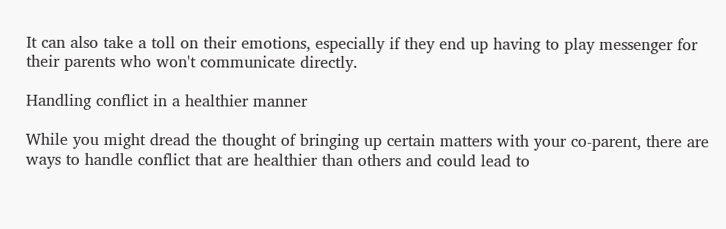It can also take a toll on their emotions, especially if they end up having to play messenger for their parents who won't communicate directly.

Handling conflict in a healthier manner

While you might dread the thought of bringing up certain matters with your co-parent, there are ways to handle conflict that are healthier than others and could lead to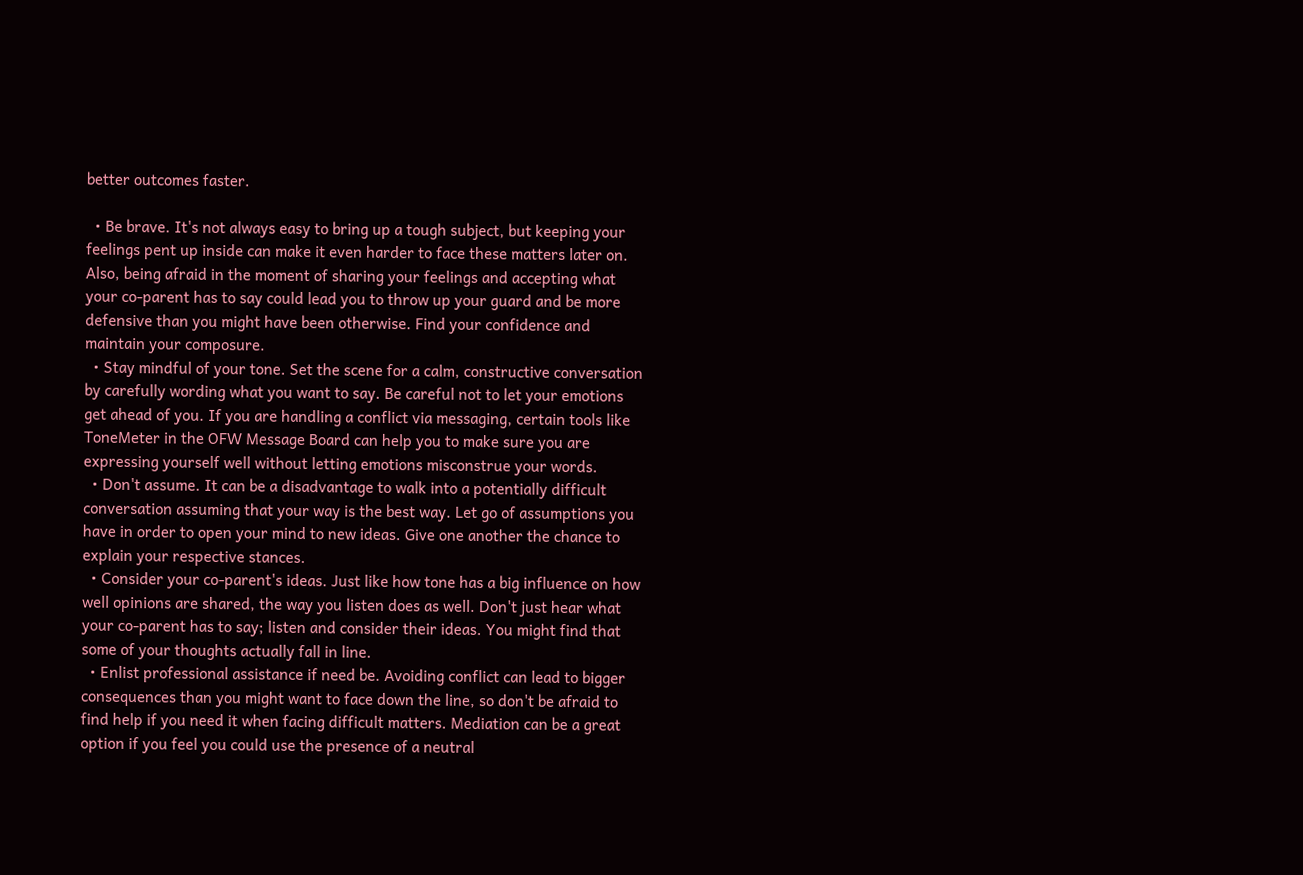better outcomes faster.

  • Be brave. It's not always easy to bring up a tough subject, but keeping your feelings pent up inside can make it even harder to face these matters later on. Also, being afraid in the moment of sharing your feelings and accepting what your co-parent has to say could lead you to throw up your guard and be more defensive than you might have been otherwise. Find your confidence and maintain your composure.
  • Stay mindful of your tone. Set the scene for a calm, constructive conversation by carefully wording what you want to say. Be careful not to let your emotions get ahead of you. If you are handling a conflict via messaging, certain tools like ToneMeter in the OFW Message Board can help you to make sure you are expressing yourself well without letting emotions misconstrue your words.
  • Don't assume. It can be a disadvantage to walk into a potentially difficult conversation assuming that your way is the best way. Let go of assumptions you have in order to open your mind to new ideas. Give one another the chance to explain your respective stances.
  • Consider your co-parent's ideas. Just like how tone has a big influence on how well opinions are shared, the way you listen does as well. Don't just hear what your co-parent has to say; listen and consider their ideas. You might find that some of your thoughts actually fall in line.
  • Enlist professional assistance if need be. Avoiding conflict can lead to bigger consequences than you might want to face down the line, so don't be afraid to find help if you need it when facing difficult matters. Mediation can be a great option if you feel you could use the presence of a neutral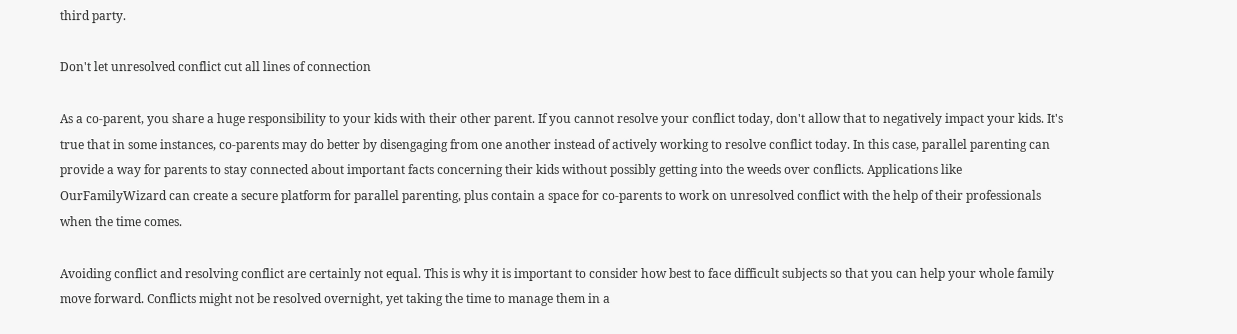third party.

Don't let unresolved conflict cut all lines of connection

As a co-parent, you share a huge responsibility to your kids with their other parent. If you cannot resolve your conflict today, don't allow that to negatively impact your kids. It's true that in some instances, co-parents may do better by disengaging from one another instead of actively working to resolve conflict today. In this case, parallel parenting can provide a way for parents to stay connected about important facts concerning their kids without possibly getting into the weeds over conflicts. Applications like OurFamilyWizard can create a secure platform for parallel parenting, plus contain a space for co-parents to work on unresolved conflict with the help of their professionals when the time comes.

Avoiding conflict and resolving conflict are certainly not equal. This is why it is important to consider how best to face difficult subjects so that you can help your whole family move forward. Conflicts might not be resolved overnight, yet taking the time to manage them in a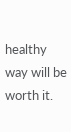healthy way will be worth it.